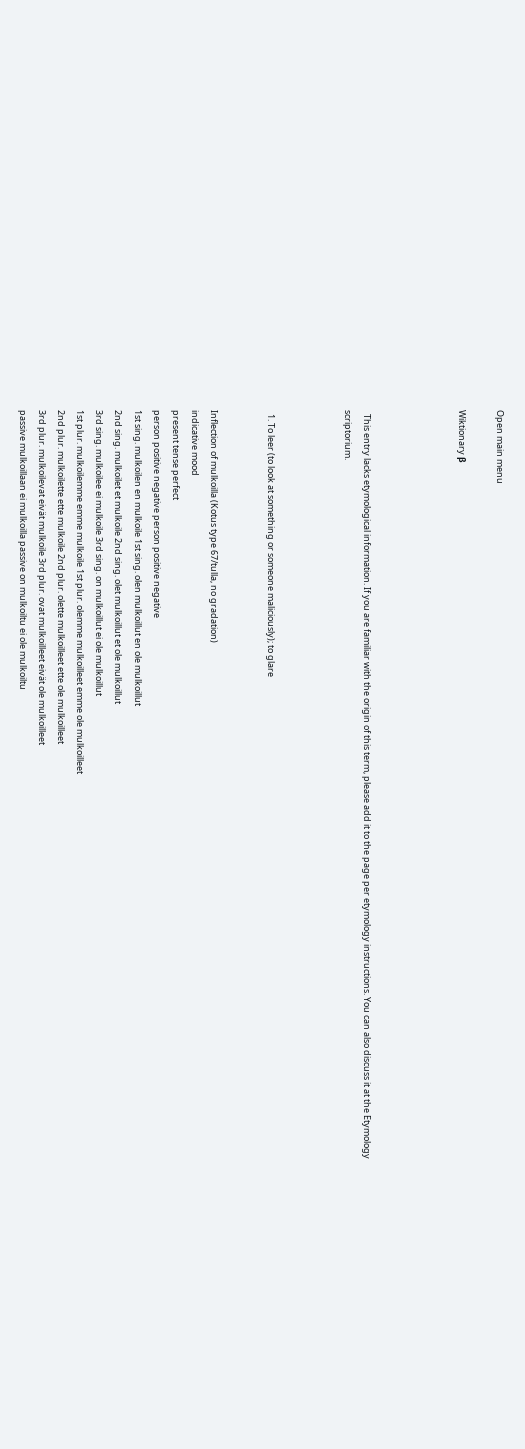Open main menu

Wiktionary β




  This entry lacks etymological information. If you are familiar with the origin of this term, please add it to the page per etymology instructions. You can also discuss it at the Etymology scriptorium.



  1. To leer (to look at something or someone maliciously); to glare


Inflection of mulkoilla (Kotus type 67/tulla, no gradation)
indicative mood
present tense perfect
person positive negative person positive negative
1st sing. mulkoilen en mulkoile 1st sing. olen mulkoillut en ole mulkoillut
2nd sing. mulkoilet et mulkoile 2nd sing. olet mulkoillut et ole mulkoillut
3rd sing. mulkoilee ei mulkoile 3rd sing. on mulkoillut ei ole mulkoillut
1st plur. mulkoilemme emme mulkoile 1st plur. olemme mulkoilleet emme ole mulkoilleet
2nd plur. mulkoilette ette mulkoile 2nd plur. olette mulkoilleet ette ole mulkoilleet
3rd plur. mulkoilevat eivät mulkoile 3rd plur. ovat mulkoilleet eivät ole mulkoilleet
passive mulkoillaan ei mulkoilla passive on mulkoiltu ei ole mulkoiltu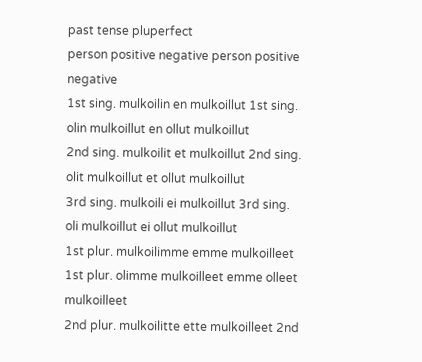past tense pluperfect
person positive negative person positive negative
1st sing. mulkoilin en mulkoillut 1st sing. olin mulkoillut en ollut mulkoillut
2nd sing. mulkoilit et mulkoillut 2nd sing. olit mulkoillut et ollut mulkoillut
3rd sing. mulkoili ei mulkoillut 3rd sing. oli mulkoillut ei ollut mulkoillut
1st plur. mulkoilimme emme mulkoilleet 1st plur. olimme mulkoilleet emme olleet mulkoilleet
2nd plur. mulkoilitte ette mulkoilleet 2nd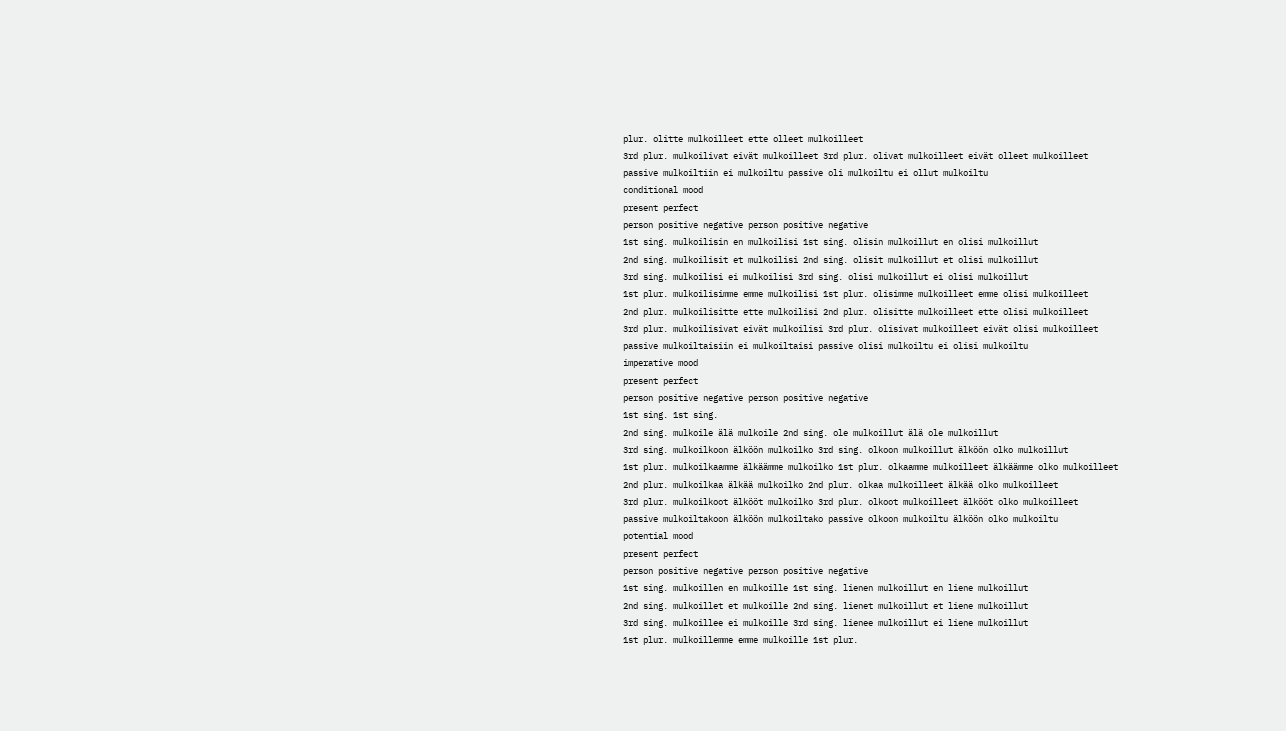plur. olitte mulkoilleet ette olleet mulkoilleet
3rd plur. mulkoilivat eivät mulkoilleet 3rd plur. olivat mulkoilleet eivät olleet mulkoilleet
passive mulkoiltiin ei mulkoiltu passive oli mulkoiltu ei ollut mulkoiltu
conditional mood
present perfect
person positive negative person positive negative
1st sing. mulkoilisin en mulkoilisi 1st sing. olisin mulkoillut en olisi mulkoillut
2nd sing. mulkoilisit et mulkoilisi 2nd sing. olisit mulkoillut et olisi mulkoillut
3rd sing. mulkoilisi ei mulkoilisi 3rd sing. olisi mulkoillut ei olisi mulkoillut
1st plur. mulkoilisimme emme mulkoilisi 1st plur. olisimme mulkoilleet emme olisi mulkoilleet
2nd plur. mulkoilisitte ette mulkoilisi 2nd plur. olisitte mulkoilleet ette olisi mulkoilleet
3rd plur. mulkoilisivat eivät mulkoilisi 3rd plur. olisivat mulkoilleet eivät olisi mulkoilleet
passive mulkoiltaisiin ei mulkoiltaisi passive olisi mulkoiltu ei olisi mulkoiltu
imperative mood
present perfect
person positive negative person positive negative
1st sing. 1st sing.
2nd sing. mulkoile älä mulkoile 2nd sing. ole mulkoillut älä ole mulkoillut
3rd sing. mulkoilkoon älköön mulkoilko 3rd sing. olkoon mulkoillut älköön olko mulkoillut
1st plur. mulkoilkaamme älkäämme mulkoilko 1st plur. olkaamme mulkoilleet älkäämme olko mulkoilleet
2nd plur. mulkoilkaa älkää mulkoilko 2nd plur. olkaa mulkoilleet älkää olko mulkoilleet
3rd plur. mulkoilkoot älkööt mulkoilko 3rd plur. olkoot mulkoilleet älkööt olko mulkoilleet
passive mulkoiltakoon älköön mulkoiltako passive olkoon mulkoiltu älköön olko mulkoiltu
potential mood
present perfect
person positive negative person positive negative
1st sing. mulkoillen en mulkoille 1st sing. lienen mulkoillut en liene mulkoillut
2nd sing. mulkoillet et mulkoille 2nd sing. lienet mulkoillut et liene mulkoillut
3rd sing. mulkoillee ei mulkoille 3rd sing. lienee mulkoillut ei liene mulkoillut
1st plur. mulkoillemme emme mulkoille 1st plur.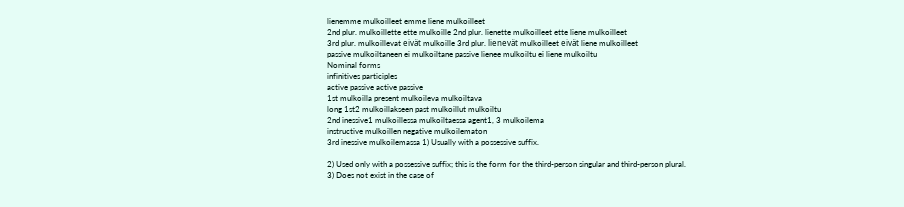lienemme mulkoilleet emme liene mulkoilleet
2nd plur. mulkoillette ette mulkoille 2nd plur. lienette mulkoilleet ette liene mulkoilleet
3rd plur. mulkoillevat eivät mulkoille 3rd plur. lienevät mulkoilleet eivät liene mulkoilleet
passive mulkoiltaneen ei mulkoiltane passive lienee mulkoiltu ei liene mulkoiltu
Nominal forms
infinitives participles
active passive active passive
1st mulkoilla present mulkoileva mulkoiltava
long 1st2 mulkoillakseen past mulkoillut mulkoiltu
2nd inessive1 mulkoillessa mulkoiltaessa agent1, 3 mulkoilema
instructive mulkoillen negative mulkoilematon
3rd inessive mulkoilemassa 1) Usually with a possessive suffix.

2) Used only with a possessive suffix; this is the form for the third-person singular and third-person plural.
3) Does not exist in the case of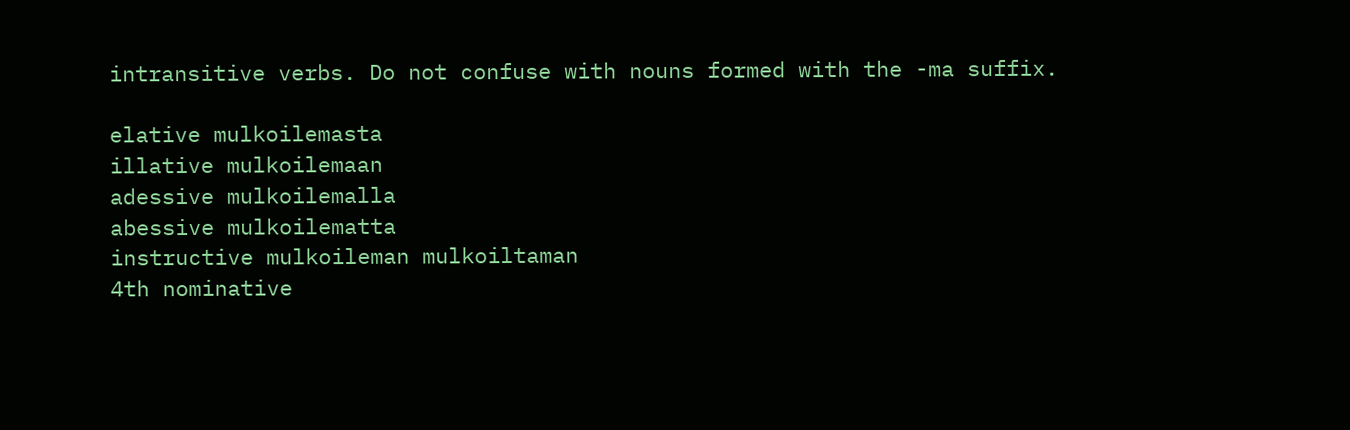intransitive verbs. Do not confuse with nouns formed with the -ma suffix.

elative mulkoilemasta
illative mulkoilemaan
adessive mulkoilemalla
abessive mulkoilematta
instructive mulkoileman mulkoiltaman
4th nominative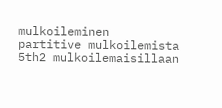mulkoileminen
partitive mulkoilemista
5th2 mulkoilemaisillaan